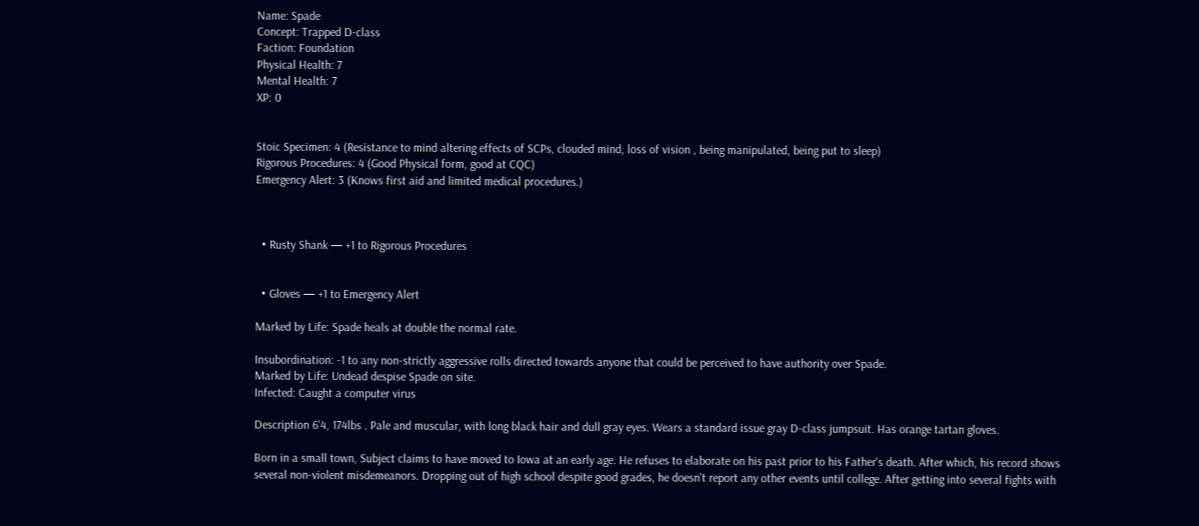Name: Spade
Concept: Trapped D-class
Faction: Foundation
Physical Health: 7
Mental Health: 7
XP: 0


Stoic Specimen: 4 (Resistance to mind altering effects of SCPs, clouded mind, loss of vision , being manipulated, being put to sleep)
Rigorous Procedures: 4 (Good Physical form, good at CQC)
Emergency Alert: 3 (Knows first aid and limited medical procedures.)



  • Rusty Shank — +1 to Rigorous Procedures


  • Gloves — +1 to Emergency Alert

Marked by Life: Spade heals at double the normal rate.

Insubordination: -1 to any non-strictly aggressive rolls directed towards anyone that could be perceived to have authority over Spade.
Marked by Life: Undead despise Spade on site.
Infected: Caught a computer virus

Description 6'4, 174lbs . Pale and muscular, with long black hair and dull gray eyes. Wears a standard issue gray D-class jumpsuit. Has orange tartan gloves.

Born in a small town, Subject claims to have moved to Iowa at an early age. He refuses to elaborate on his past prior to his Father's death. After which, his record shows several non-violent misdemeanors. Dropping out of high school despite good grades, he doesn't report any other events until college. After getting into several fights with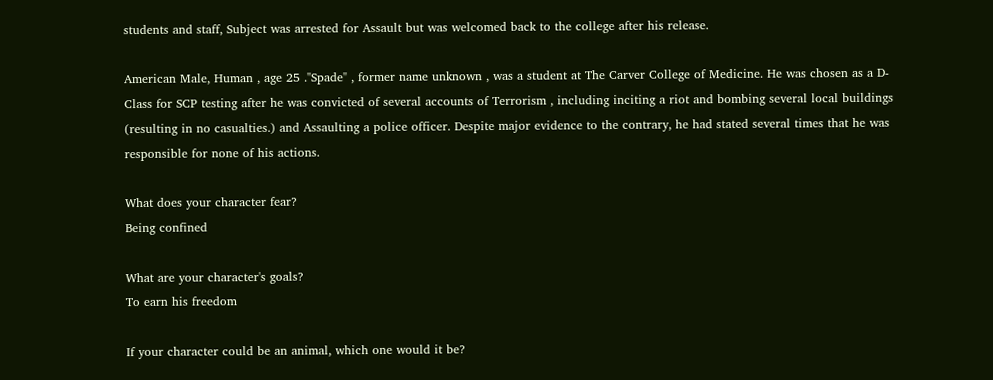students and staff, Subject was arrested for Assault but was welcomed back to the college after his release.

American Male, Human , age 25 ."Spade" , former name unknown , was a student at The Carver College of Medicine. He was chosen as a D-Class for SCP testing after he was convicted of several accounts of Terrorism , including inciting a riot and bombing several local buildings (resulting in no casualties.) and Assaulting a police officer. Despite major evidence to the contrary, he had stated several times that he was responsible for none of his actions.

What does your character fear?
Being confined

What are your character's goals?
To earn his freedom

If your character could be an animal, which one would it be?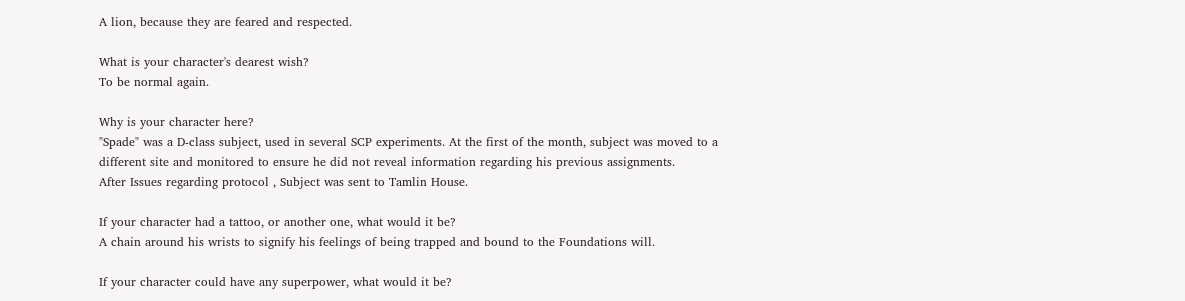A lion, because they are feared and respected.

What is your character's dearest wish?
To be normal again.

Why is your character here?
"Spade" was a D-class subject, used in several SCP experiments. At the first of the month, subject was moved to a different site and monitored to ensure he did not reveal information regarding his previous assignments.
After Issues regarding protocol , Subject was sent to Tamlin House.

If your character had a tattoo, or another one, what would it be?
A chain around his wrists to signify his feelings of being trapped and bound to the Foundations will.

If your character could have any superpower, what would it be?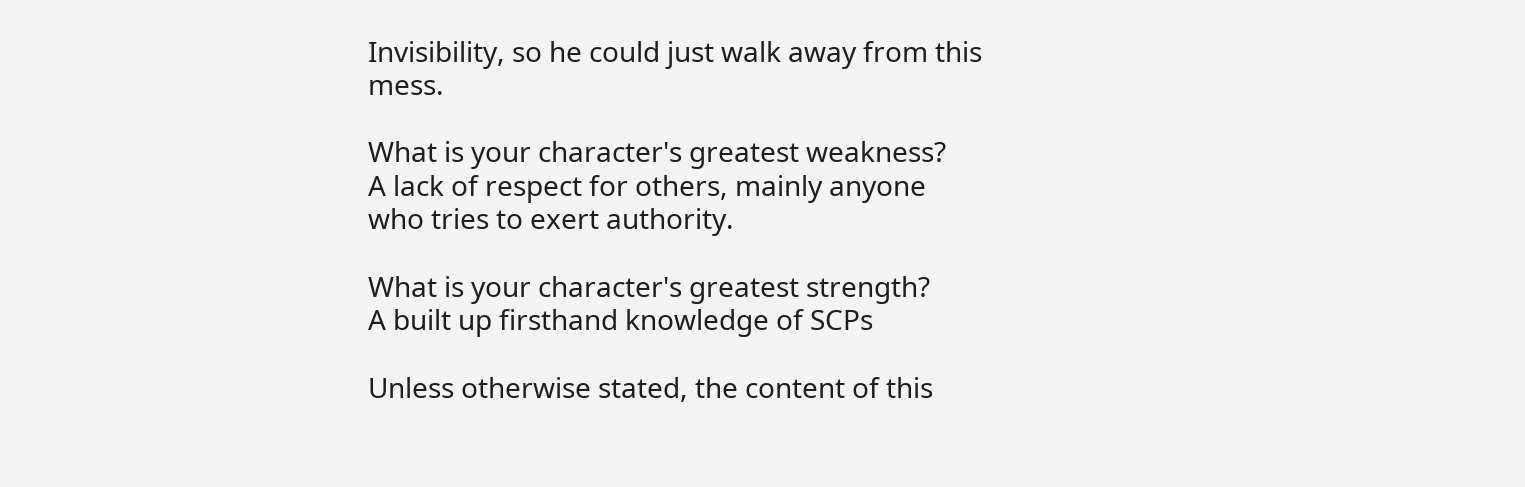Invisibility, so he could just walk away from this mess.

What is your character's greatest weakness?
A lack of respect for others, mainly anyone who tries to exert authority.

What is your character's greatest strength?
A built up firsthand knowledge of SCPs

Unless otherwise stated, the content of this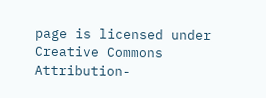page is licensed under Creative Commons Attribution-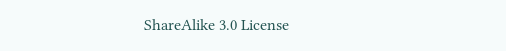ShareAlike 3.0 License